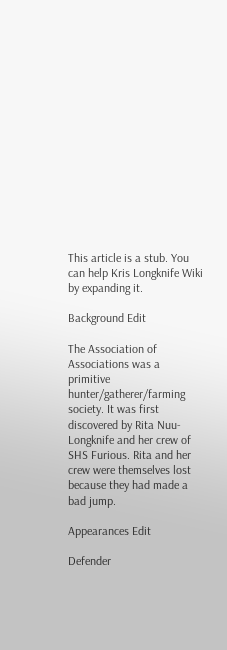This article is a stub. You can help Kris Longknife Wiki by expanding it.

Background Edit

The Association of Associations was a primitive hunter/gatherer/farming society. It was first discovered by Rita Nuu-Longknife and her crew of SHS Furious. Rita and her crew were themselves lost because they had made a bad jump.

Appearances Edit

Defender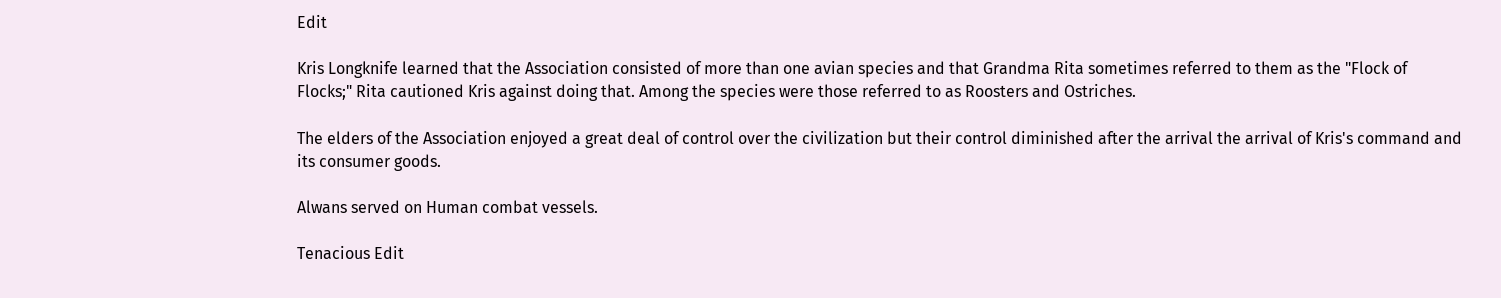Edit

Kris Longknife learned that the Association consisted of more than one avian species and that Grandma Rita sometimes referred to them as the "Flock of Flocks;" Rita cautioned Kris against doing that. Among the species were those referred to as Roosters and Ostriches.

The elders of the Association enjoyed a great deal of control over the civilization but their control diminished after the arrival the arrival of Kris's command and its consumer goods.

Alwans served on Human combat vessels.

Tenacious Edit